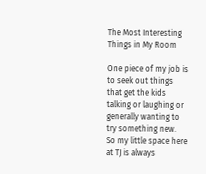The Most Interesting Things in My Room

One piece of my job is to seek out things that get the kids talking or laughing or generally wanting to try something new.  So my little space here at TJ is always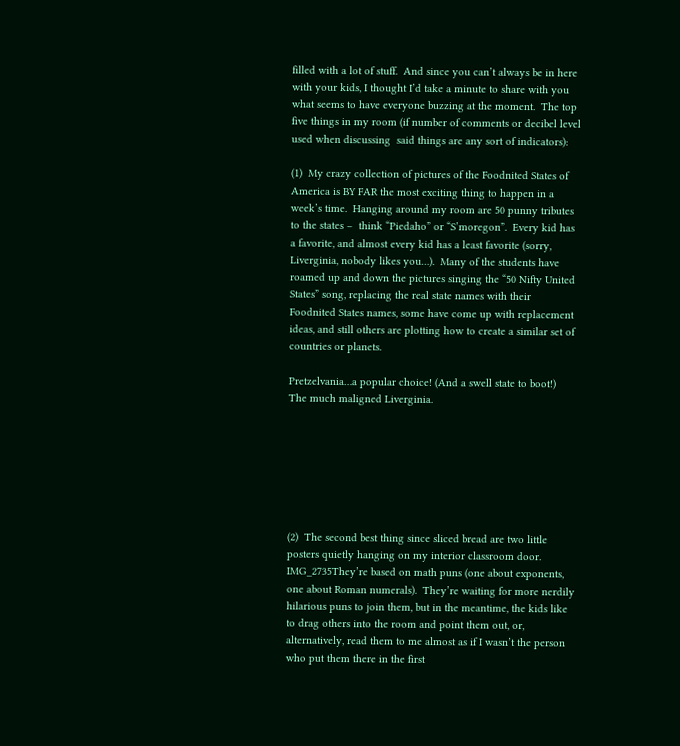filled with a lot of stuff.  And since you can’t always be in here with your kids, I thought I’d take a minute to share with you what seems to have everyone buzzing at the moment.  The top five things in my room (if number of comments or decibel level used when discussing  said things are any sort of indicators):

(1)  My crazy collection of pictures of the Foodnited States of America is BY FAR the most exciting thing to happen in a week’s time.  Hanging around my room are 50 punny tributes to the states –  think “Piedaho” or “S’moregon”.  Every kid has a favorite, and almost every kid has a least favorite (sorry, Liverginia, nobody likes you…).  Many of the students have roamed up and down the pictures singing the “50 Nifty United States” song, replacing the real state names with their Foodnited States names, some have come up with replacement ideas, and still others are plotting how to create a similar set of countries or planets.

Pretzelvania…a popular choice! (And a swell state to boot!)
The much maligned Liverginia.







(2)  The second best thing since sliced bread are two little posters quietly hanging on my interior classroom door.  IMG_2735They’re based on math puns (one about exponents, one about Roman numerals).  They’re waiting for more nerdily hilarious puns to join them, but in the meantime, the kids like to drag others into the room and point them out, or, alternatively, read them to me almost as if I wasn’t the person who put them there in the first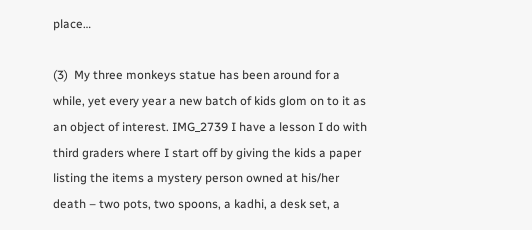place…

(3)  My three monkeys statue has been around for a while, yet every year a new batch of kids glom on to it as an object of interest. IMG_2739 I have a lesson I do with third graders where I start off by giving the kids a paper listing the items a mystery person owned at his/her death – two pots, two spoons, a kadhi, a desk set, a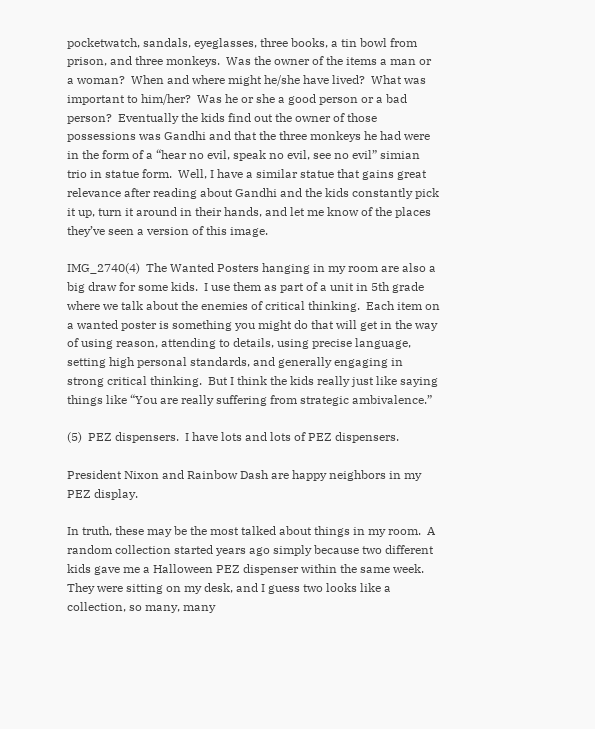pocketwatch, sandals, eyeglasses, three books, a tin bowl from prison, and three monkeys.  Was the owner of the items a man or a woman?  When and where might he/she have lived?  What was important to him/her?  Was he or she a good person or a bad person?  Eventually the kids find out the owner of those possessions was Gandhi and that the three monkeys he had were in the form of a “hear no evil, speak no evil, see no evil” simian trio in statue form.  Well, I have a similar statue that gains great relevance after reading about Gandhi and the kids constantly pick it up, turn it around in their hands, and let me know of the places they’ve seen a version of this image.

IMG_2740(4)  The Wanted Posters hanging in my room are also a big draw for some kids.  I use them as part of a unit in 5th grade where we talk about the enemies of critical thinking.  Each item on a wanted poster is something you might do that will get in the way of using reason, attending to details, using precise language, setting high personal standards, and generally engaging in strong critical thinking.  But I think the kids really just like saying things like “You are really suffering from strategic ambivalence.”

(5)  PEZ dispensers.  I have lots and lots of PEZ dispensers.

President Nixon and Rainbow Dash are happy neighbors in my PEZ display.

In truth, these may be the most talked about things in my room.  A random collection started years ago simply because two different kids gave me a Halloween PEZ dispenser within the same week.  They were sitting on my desk, and I guess two looks like a collection, so many, many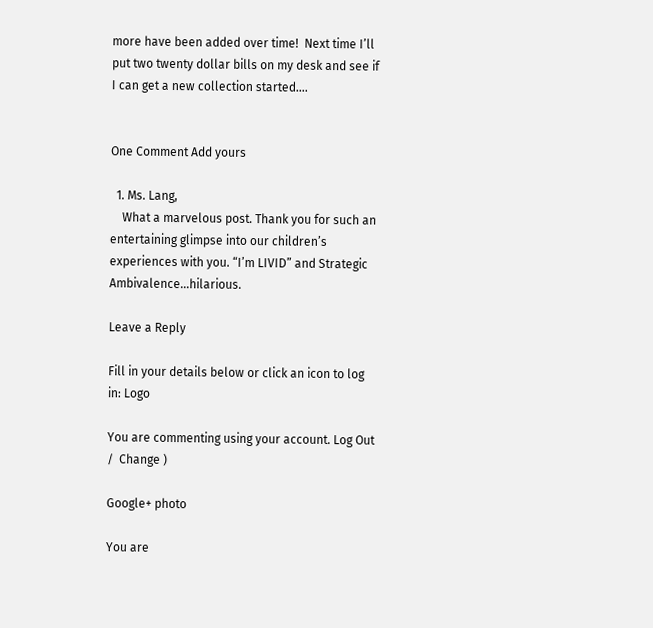more have been added over time!  Next time I’ll put two twenty dollar bills on my desk and see if I can get a new collection started….


One Comment Add yours

  1. Ms. Lang,
    What a marvelous post. Thank you for such an entertaining glimpse into our children’s experiences with you. “I’m LIVID” and Strategic Ambivalence…hilarious.

Leave a Reply

Fill in your details below or click an icon to log in: Logo

You are commenting using your account. Log Out /  Change )

Google+ photo

You are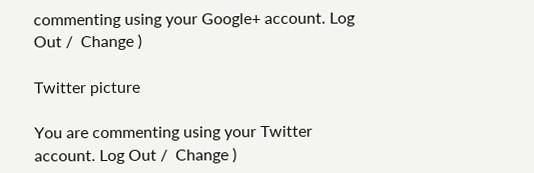commenting using your Google+ account. Log Out /  Change )

Twitter picture

You are commenting using your Twitter account. Log Out /  Change )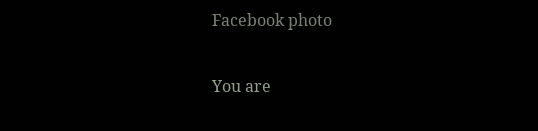Facebook photo

You are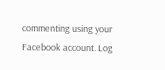commenting using your Facebook account. Log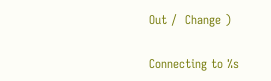Out /  Change )

Connecting to %s